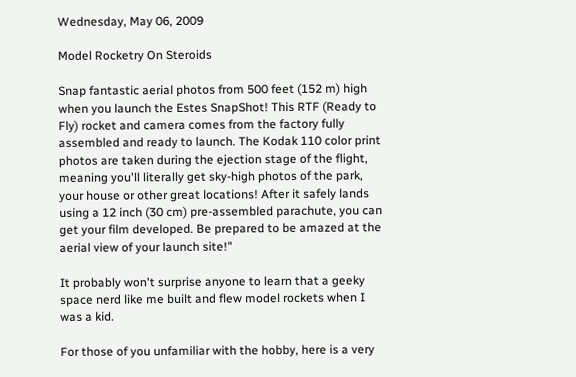Wednesday, May 06, 2009

Model Rocketry On Steroids

Snap fantastic aerial photos from 500 feet (152 m) high when you launch the Estes SnapShot! This RTF (Ready to Fly) rocket and camera comes from the factory fully assembled and ready to launch. The Kodak 110 color print photos are taken during the ejection stage of the flight, meaning you'll literally get sky-high photos of the park, your house or other great locations! After it safely lands using a 12 inch (30 cm) pre-assembled parachute, you can get your film developed. Be prepared to be amazed at the aerial view of your launch site!"

It probably won't surprise anyone to learn that a geeky space nerd like me built and flew model rockets when I was a kid.

For those of you unfamiliar with the hobby, here is a very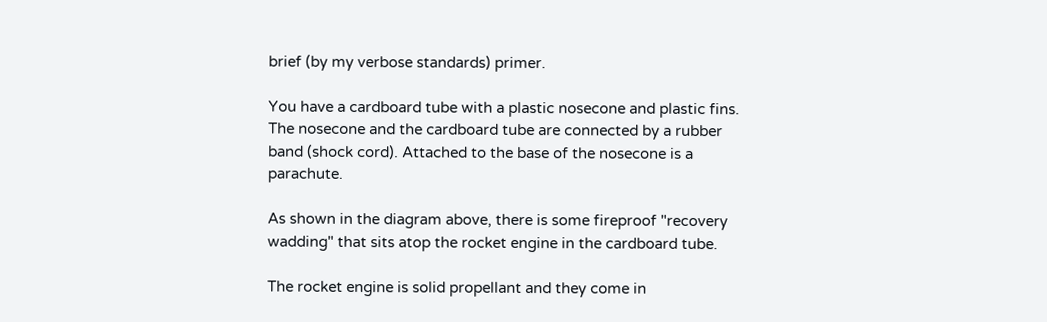brief (by my verbose standards) primer.

You have a cardboard tube with a plastic nosecone and plastic fins. The nosecone and the cardboard tube are connected by a rubber band (shock cord). Attached to the base of the nosecone is a parachute.

As shown in the diagram above, there is some fireproof "recovery wadding" that sits atop the rocket engine in the cardboard tube.

The rocket engine is solid propellant and they come in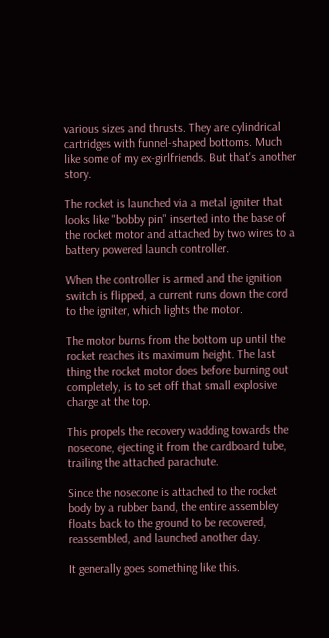various sizes and thrusts. They are cylindrical cartridges with funnel-shaped bottoms. Much like some of my ex-girlfriends. But that's another story.

The rocket is launched via a metal igniter that looks like "bobby pin" inserted into the base of the rocket motor and attached by two wires to a battery powered launch controller.

When the controller is armed and the ignition switch is flipped, a current runs down the cord to the igniter, which lights the motor.

The motor burns from the bottom up until the rocket reaches its maximum height. The last thing the rocket motor does before burning out completely, is to set off that small explosive charge at the top.

This propels the recovery wadding towards the nosecone, ejecting it from the cardboard tube, trailing the attached parachute.

Since the nosecone is attached to the rocket body by a rubber band, the entire assembley floats back to the ground to be recovered, reassembled, and launched another day.

It generally goes something like this.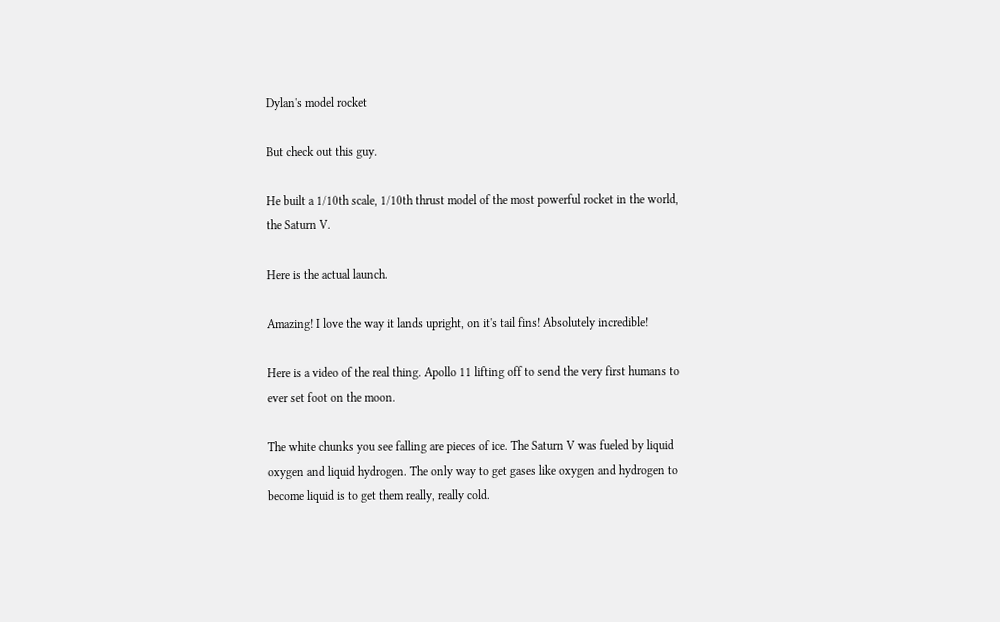Dylan's model rocket

But check out this guy.

He built a 1/10th scale, 1/10th thrust model of the most powerful rocket in the world, the Saturn V.

Here is the actual launch.

Amazing! I love the way it lands upright, on it's tail fins! Absolutely incredible!

Here is a video of the real thing. Apollo 11 lifting off to send the very first humans to ever set foot on the moon.

The white chunks you see falling are pieces of ice. The Saturn V was fueled by liquid oxygen and liquid hydrogen. The only way to get gases like oxygen and hydrogen to become liquid is to get them really, really cold.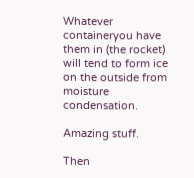Whatever containeryou have them in (the rocket) will tend to form ice on the outside from moisture condensation.

Amazing stuff.

Then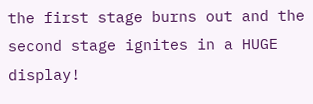the first stage burns out and the second stage ignites in a HUGE display!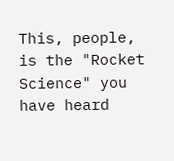This, people, is the "Rocket Science" you have heard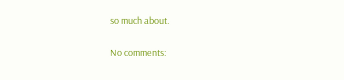so much about.

No comments: